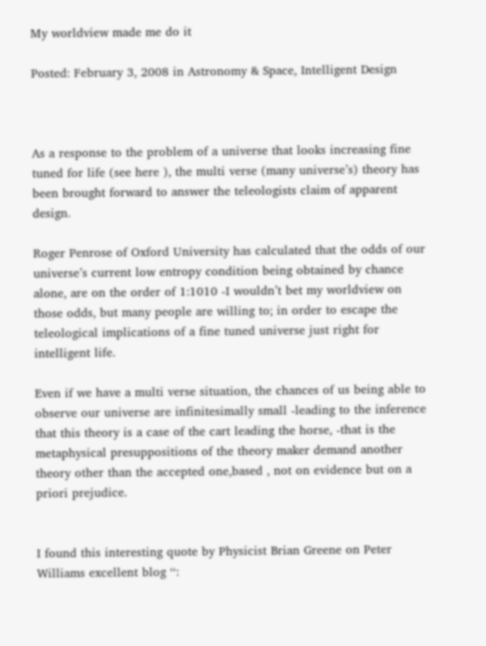My worldview made me do it

Posted: February 3, 2008 in Astronomy & Space, Intelligent Design



As a response to the problem of a universe that looks increasing fine tuned for life (see here ), the multi verse (many universe’s) theory has been brought forward to answer the teleologists claim of apparent design.

Roger Penrose of Oxford University has calculated that the odds of our universe’s current low entropy condition being obtained by chance alone, are on the order of 1:1010 -I wouldn’t bet my worldview on those odds, but many people are willing to; in order to escape the teleological implications of a fine tuned universe just right for intelligent life.

Even if we have a multi verse situation, the chances of us being able to observe our universe are infinitesimally small -leading to the inference that this theory is a case of the cart leading the horse, -that is the metaphysical presuppositions of the theory maker demand another theory other than the accepted one,based , not on evidence but on a priori prejudice.


I found this interesting quote by Physicist Brian Greene on Peter Williams excellent blog ‘‘: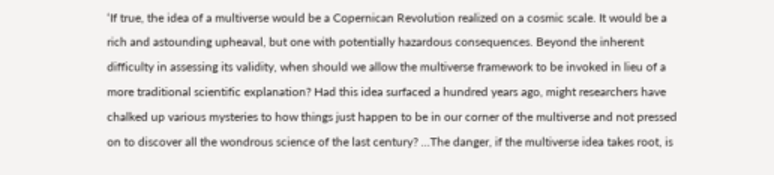‘If true, the idea of a multiverse would be a Copernican Revolution realized on a cosmic scale. It would be a rich and astounding upheaval, but one with potentially hazardous consequences. Beyond the inherent difficulty in assessing its validity, when should we allow the multiverse framework to be invoked in lieu of a more traditional scientific explanation? Had this idea surfaced a hundred years ago, might researchers have chalked up various mysteries to how things just happen to be in our corner of the multiverse and not pressed on to discover all the wondrous science of the last century? …The danger, if the multiverse idea takes root, is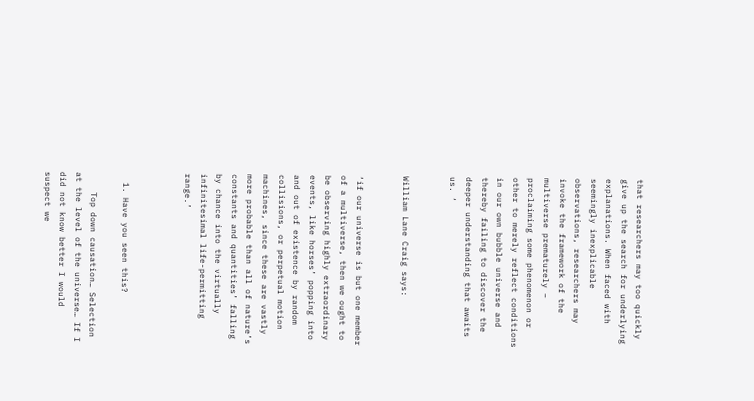that researchers may too quickly give up the search for underlying explanations. When faced with seemingly inexplicable observations, researchers may invoke the framework of the multiverse prematurely – proclaiming some phenomenon or other to merely reflect conditions in our own bubble universe and thereby failing to discover the deeper understanding that awaits us. ‘


William Lane Craig says:


‘if our universe is but one member of a multiverse, then we ought to be observing highly extraordinary events, like horses’ popping into and out of existence by random collisions, or perpetual motion machines, since these are vastly more probable than all of nature’s constants and quantities’ falling by chance into the virtually infinitesimal life-permitting range.’



  1. Have you seen this?

    Top down causation… Selection at the level of the universe… If I did not know better I would suspect we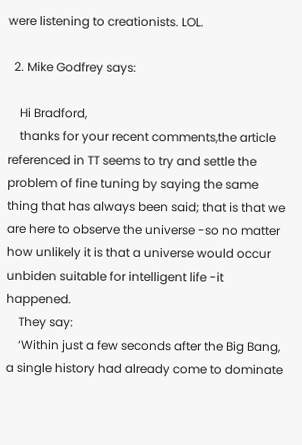were listening to creationists. LOL.

  2. Mike Godfrey says:

    Hi Bradford,
    thanks for your recent comments,the article referenced in TT seems to try and settle the problem of fine tuning by saying the same thing that has always been said; that is that we are here to observe the universe -so no matter how unlikely it is that a universe would occur unbiden suitable for intelligent life -it happened.
    They say:
    ‘Within just a few seconds after the Big Bang, a single history had already come to dominate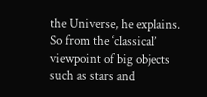the Universe, he explains. So from the ‘classical’ viewpoint of big objects such as stars and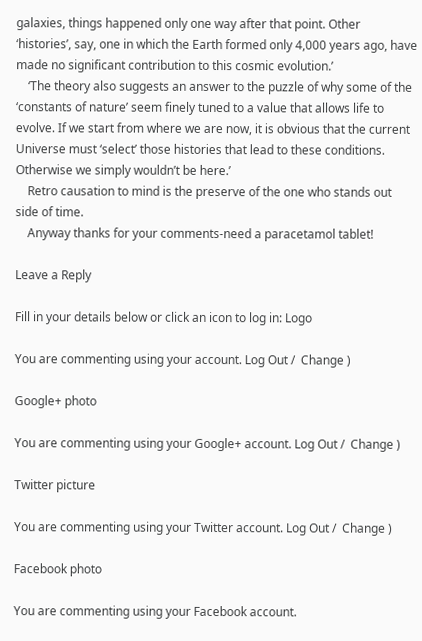galaxies, things happened only one way after that point. Other ‘histories’, say, one in which the Earth formed only 4,000 years ago, have made no significant contribution to this cosmic evolution.’
    ‘The theory also suggests an answer to the puzzle of why some of the ‘constants of nature’ seem finely tuned to a value that allows life to evolve. If we start from where we are now, it is obvious that the current Universe must ‘select’ those histories that lead to these conditions. Otherwise we simply wouldn’t be here.’
    Retro causation to mind is the preserve of the one who stands out side of time.
    Anyway thanks for your comments-need a paracetamol tablet!

Leave a Reply

Fill in your details below or click an icon to log in: Logo

You are commenting using your account. Log Out /  Change )

Google+ photo

You are commenting using your Google+ account. Log Out /  Change )

Twitter picture

You are commenting using your Twitter account. Log Out /  Change )

Facebook photo

You are commenting using your Facebook account.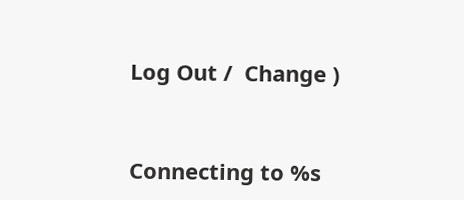Log Out /  Change )


Connecting to %s